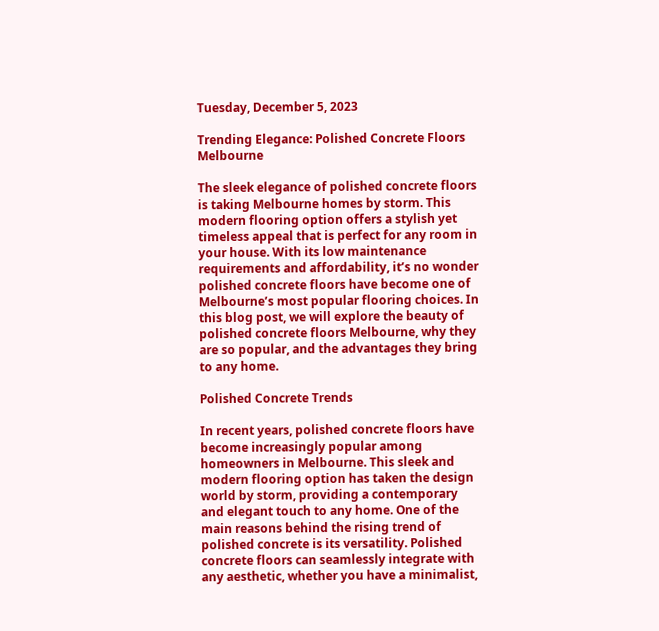Tuesday, December 5, 2023

Trending Elegance: Polished Concrete Floors Melbourne

The sleek elegance of polished concrete floors is taking Melbourne homes by storm. This modern flooring option offers a stylish yet timeless appeal that is perfect for any room in your house. With its low maintenance requirements and affordability, it’s no wonder polished concrete floors have become one of Melbourne’s most popular flooring choices. In this blog post, we will explore the beauty of polished concrete floors Melbourne, why they are so popular, and the advantages they bring to any home.

Polished Concrete Trends

In recent years, polished concrete floors have become increasingly popular among homeowners in Melbourne. This sleek and modern flooring option has taken the design world by storm, providing a contemporary and elegant touch to any home. One of the main reasons behind the rising trend of polished concrete is its versatility. Polished concrete floors can seamlessly integrate with any aesthetic, whether you have a minimalist,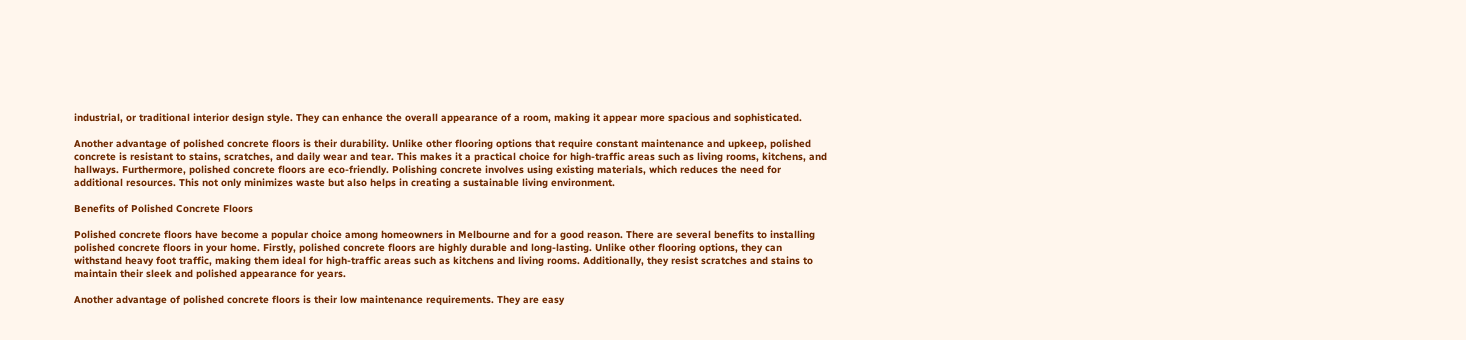industrial, or traditional interior design style. They can enhance the overall appearance of a room, making it appear more spacious and sophisticated.

Another advantage of polished concrete floors is their durability. Unlike other flooring options that require constant maintenance and upkeep, polished concrete is resistant to stains, scratches, and daily wear and tear. This makes it a practical choice for high-traffic areas such as living rooms, kitchens, and hallways. Furthermore, polished concrete floors are eco-friendly. Polishing concrete involves using existing materials, which reduces the need for additional resources. This not only minimizes waste but also helps in creating a sustainable living environment.

Benefits of Polished Concrete Floors

Polished concrete floors have become a popular choice among homeowners in Melbourne and for a good reason. There are several benefits to installing polished concrete floors in your home. Firstly, polished concrete floors are highly durable and long-lasting. Unlike other flooring options, they can withstand heavy foot traffic, making them ideal for high-traffic areas such as kitchens and living rooms. Additionally, they resist scratches and stains to maintain their sleek and polished appearance for years.

Another advantage of polished concrete floors is their low maintenance requirements. They are easy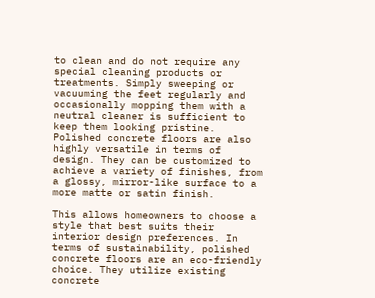to clean and do not require any special cleaning products or treatments. Simply sweeping or vacuuming the feet regularly and occasionally mopping them with a neutral cleaner is sufficient to keep them looking pristine. Polished concrete floors are also highly versatile in terms of design. They can be customized to achieve a variety of finishes, from a glossy, mirror-like surface to a more matte or satin finish.

This allows homeowners to choose a style that best suits their interior design preferences. In terms of sustainability, polished concrete floors are an eco-friendly choice. They utilize existing concrete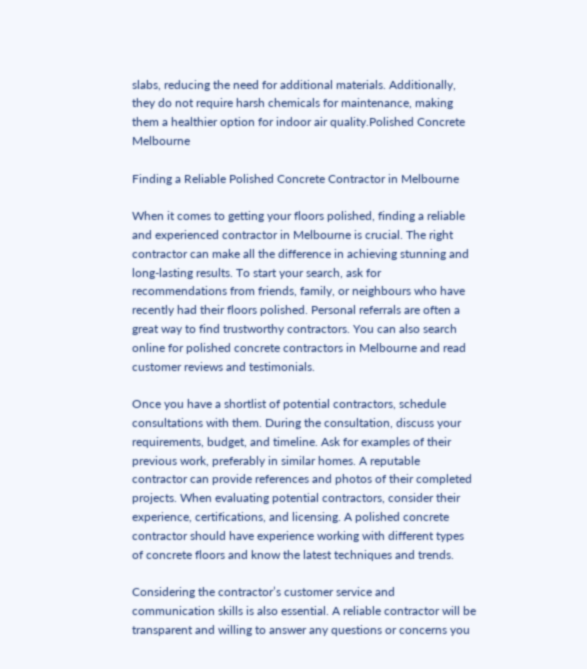slabs, reducing the need for additional materials. Additionally, they do not require harsh chemicals for maintenance, making them a healthier option for indoor air quality.Polished Concrete Melbourne

Finding a Reliable Polished Concrete Contractor in Melbourne

When it comes to getting your floors polished, finding a reliable and experienced contractor in Melbourne is crucial. The right contractor can make all the difference in achieving stunning and long-lasting results. To start your search, ask for recommendations from friends, family, or neighbours who have recently had their floors polished. Personal referrals are often a great way to find trustworthy contractors. You can also search online for polished concrete contractors in Melbourne and read customer reviews and testimonials.

Once you have a shortlist of potential contractors, schedule consultations with them. During the consultation, discuss your requirements, budget, and timeline. Ask for examples of their previous work, preferably in similar homes. A reputable contractor can provide references and photos of their completed projects. When evaluating potential contractors, consider their experience, certifications, and licensing. A polished concrete contractor should have experience working with different types of concrete floors and know the latest techniques and trends.

Considering the contractor’s customer service and communication skills is also essential. A reliable contractor will be transparent and willing to answer any questions or concerns you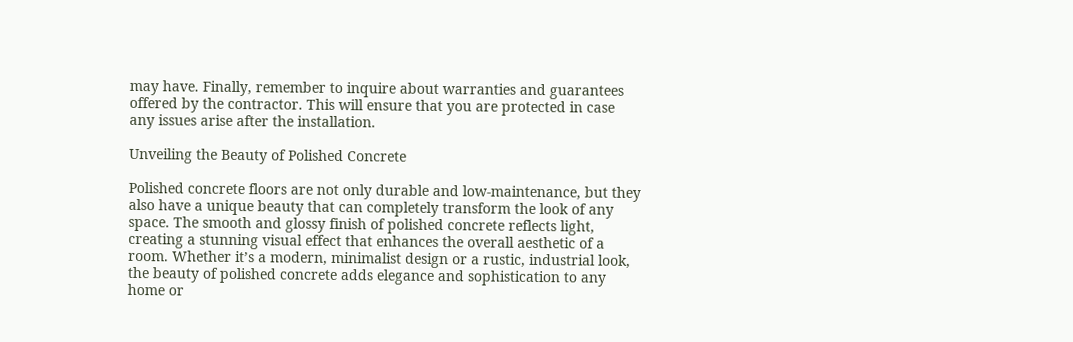may have. Finally, remember to inquire about warranties and guarantees offered by the contractor. This will ensure that you are protected in case any issues arise after the installation.

Unveiling the Beauty of Polished Concrete

Polished concrete floors are not only durable and low-maintenance, but they also have a unique beauty that can completely transform the look of any space. The smooth and glossy finish of polished concrete reflects light, creating a stunning visual effect that enhances the overall aesthetic of a room. Whether it’s a modern, minimalist design or a rustic, industrial look, the beauty of polished concrete adds elegance and sophistication to any home or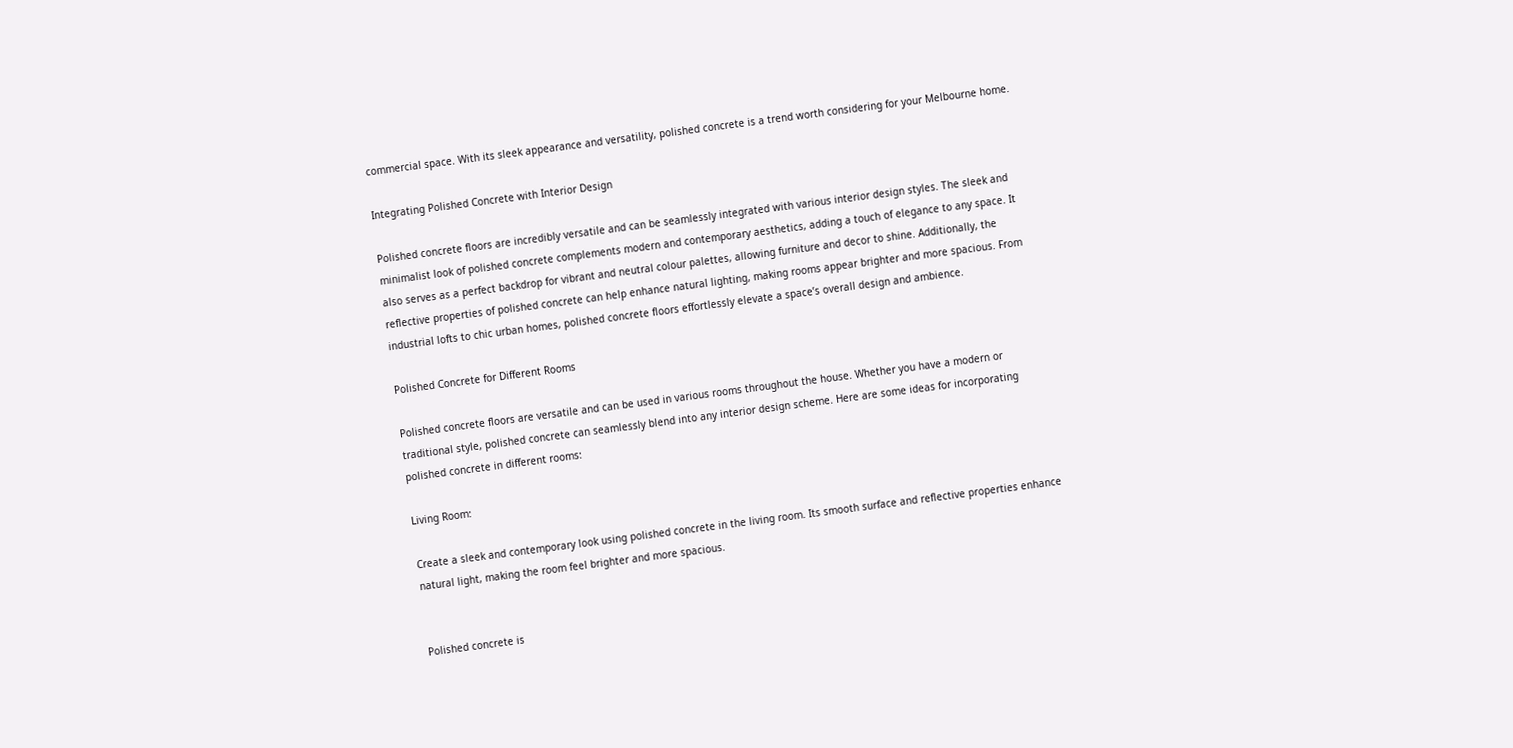commercial space. With its sleek appearance and versatility, polished concrete is a trend worth considering for your Melbourne home.

Integrating Polished Concrete with Interior Design

Polished concrete floors are incredibly versatile and can be seamlessly integrated with various interior design styles. The sleek and minimalist look of polished concrete complements modern and contemporary aesthetics, adding a touch of elegance to any space. It also serves as a perfect backdrop for vibrant and neutral colour palettes, allowing furniture and decor to shine. Additionally, the reflective properties of polished concrete can help enhance natural lighting, making rooms appear brighter and more spacious. From industrial lofts to chic urban homes, polished concrete floors effortlessly elevate a space’s overall design and ambience.

Polished Concrete for Different Rooms

Polished concrete floors are versatile and can be used in various rooms throughout the house. Whether you have a modern or traditional style, polished concrete can seamlessly blend into any interior design scheme. Here are some ideas for incorporating polished concrete in different rooms:

Living Room:

Create a sleek and contemporary look using polished concrete in the living room. Its smooth surface and reflective properties enhance natural light, making the room feel brighter and more spacious.


Polished concrete is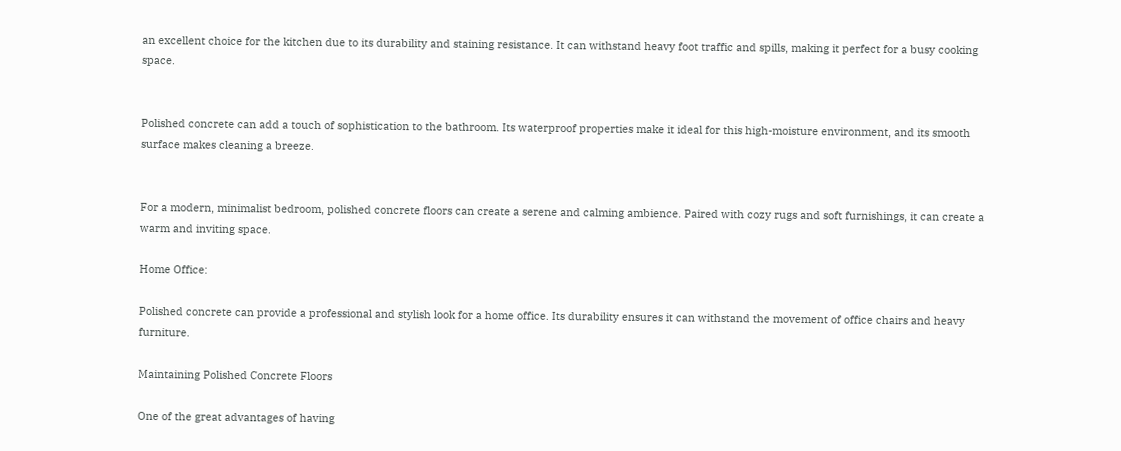an excellent choice for the kitchen due to its durability and staining resistance. It can withstand heavy foot traffic and spills, making it perfect for a busy cooking space.


Polished concrete can add a touch of sophistication to the bathroom. Its waterproof properties make it ideal for this high-moisture environment, and its smooth surface makes cleaning a breeze.


For a modern, minimalist bedroom, polished concrete floors can create a serene and calming ambience. Paired with cozy rugs and soft furnishings, it can create a warm and inviting space.

Home Office:

Polished concrete can provide a professional and stylish look for a home office. Its durability ensures it can withstand the movement of office chairs and heavy furniture.

Maintaining Polished Concrete Floors

One of the great advantages of having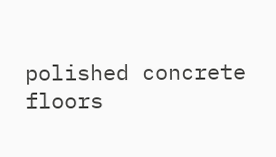polished concrete floors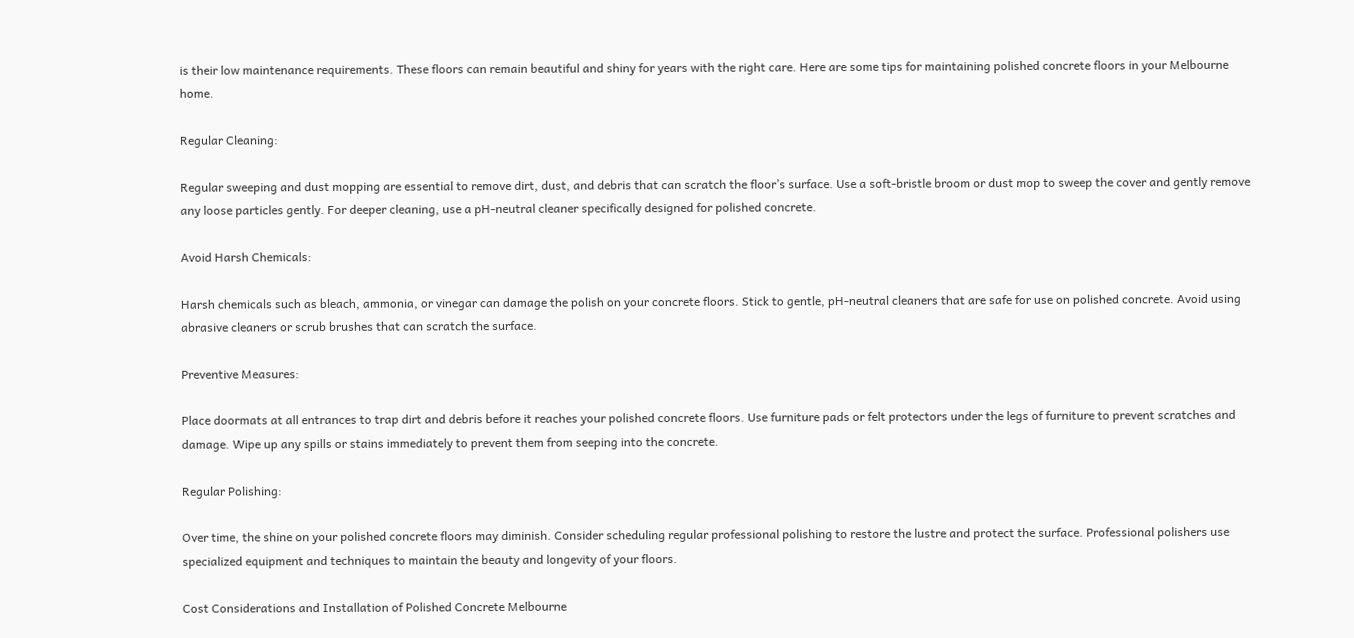is their low maintenance requirements. These floors can remain beautiful and shiny for years with the right care. Here are some tips for maintaining polished concrete floors in your Melbourne home.

Regular Cleaning:

Regular sweeping and dust mopping are essential to remove dirt, dust, and debris that can scratch the floor’s surface. Use a soft-bristle broom or dust mop to sweep the cover and gently remove any loose particles gently. For deeper cleaning, use a pH-neutral cleaner specifically designed for polished concrete.

Avoid Harsh Chemicals:

Harsh chemicals such as bleach, ammonia, or vinegar can damage the polish on your concrete floors. Stick to gentle, pH-neutral cleaners that are safe for use on polished concrete. Avoid using abrasive cleaners or scrub brushes that can scratch the surface.

Preventive Measures:

Place doormats at all entrances to trap dirt and debris before it reaches your polished concrete floors. Use furniture pads or felt protectors under the legs of furniture to prevent scratches and damage. Wipe up any spills or stains immediately to prevent them from seeping into the concrete.

Regular Polishing:

Over time, the shine on your polished concrete floors may diminish. Consider scheduling regular professional polishing to restore the lustre and protect the surface. Professional polishers use specialized equipment and techniques to maintain the beauty and longevity of your floors.

Cost Considerations and Installation of Polished Concrete Melbourne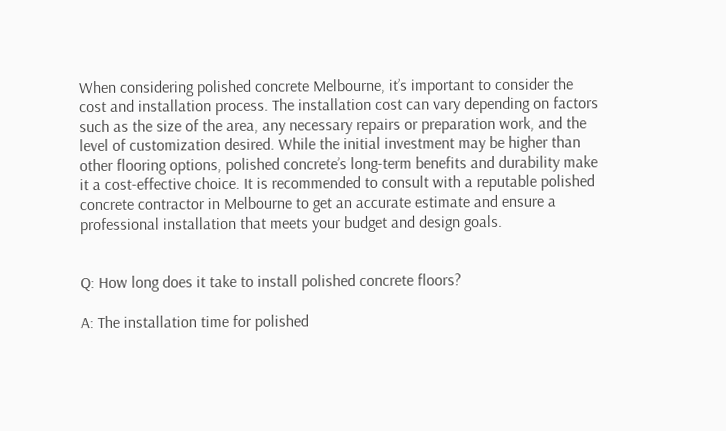When considering polished concrete Melbourne, it’s important to consider the cost and installation process. The installation cost can vary depending on factors such as the size of the area, any necessary repairs or preparation work, and the level of customization desired. While the initial investment may be higher than other flooring options, polished concrete’s long-term benefits and durability make it a cost-effective choice. It is recommended to consult with a reputable polished concrete contractor in Melbourne to get an accurate estimate and ensure a professional installation that meets your budget and design goals.


Q: How long does it take to install polished concrete floors?

A: The installation time for polished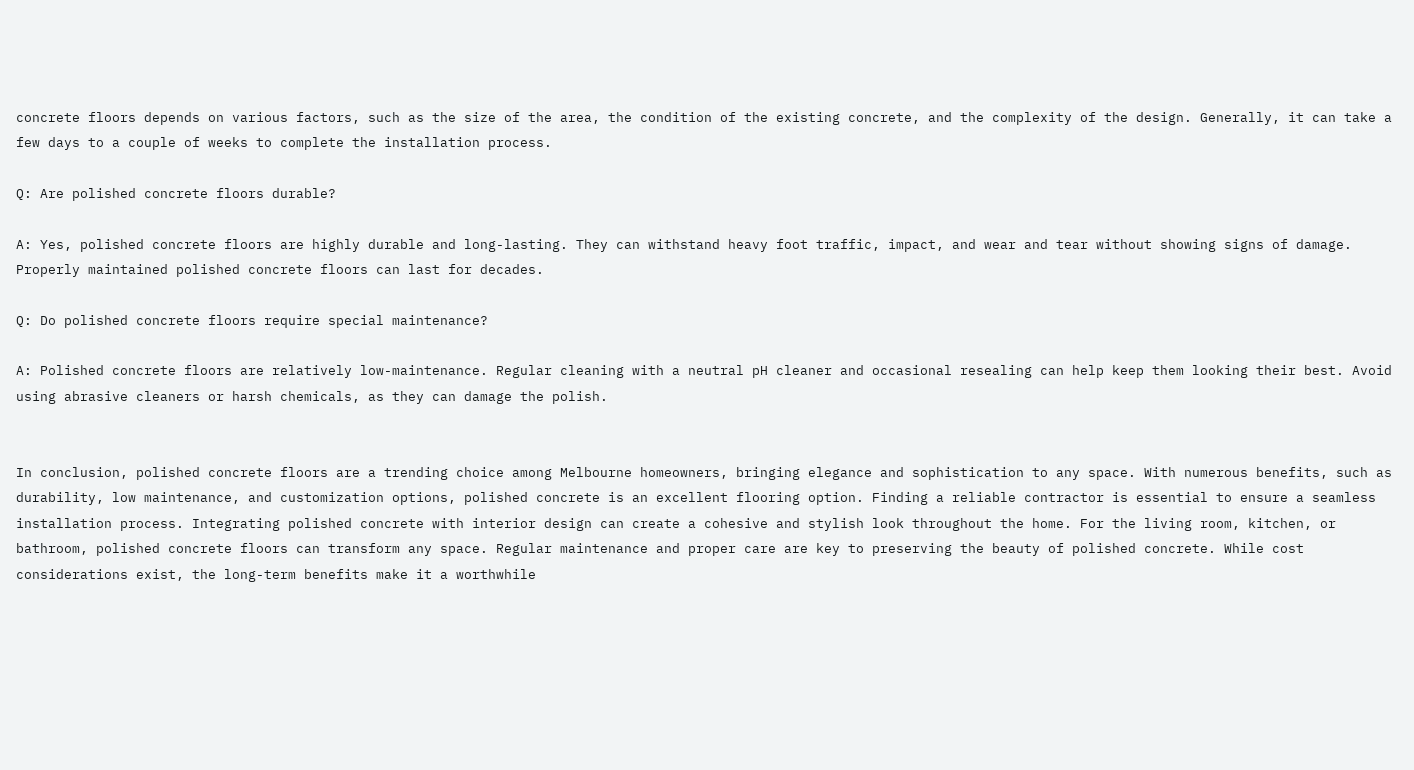concrete floors depends on various factors, such as the size of the area, the condition of the existing concrete, and the complexity of the design. Generally, it can take a few days to a couple of weeks to complete the installation process.

Q: Are polished concrete floors durable?

A: Yes, polished concrete floors are highly durable and long-lasting. They can withstand heavy foot traffic, impact, and wear and tear without showing signs of damage. Properly maintained polished concrete floors can last for decades.

Q: Do polished concrete floors require special maintenance?

A: Polished concrete floors are relatively low-maintenance. Regular cleaning with a neutral pH cleaner and occasional resealing can help keep them looking their best. Avoid using abrasive cleaners or harsh chemicals, as they can damage the polish.


In conclusion, polished concrete floors are a trending choice among Melbourne homeowners, bringing elegance and sophistication to any space. With numerous benefits, such as durability, low maintenance, and customization options, polished concrete is an excellent flooring option. Finding a reliable contractor is essential to ensure a seamless installation process. Integrating polished concrete with interior design can create a cohesive and stylish look throughout the home. For the living room, kitchen, or bathroom, polished concrete floors can transform any space. Regular maintenance and proper care are key to preserving the beauty of polished concrete. While cost considerations exist, the long-term benefits make it a worthwhile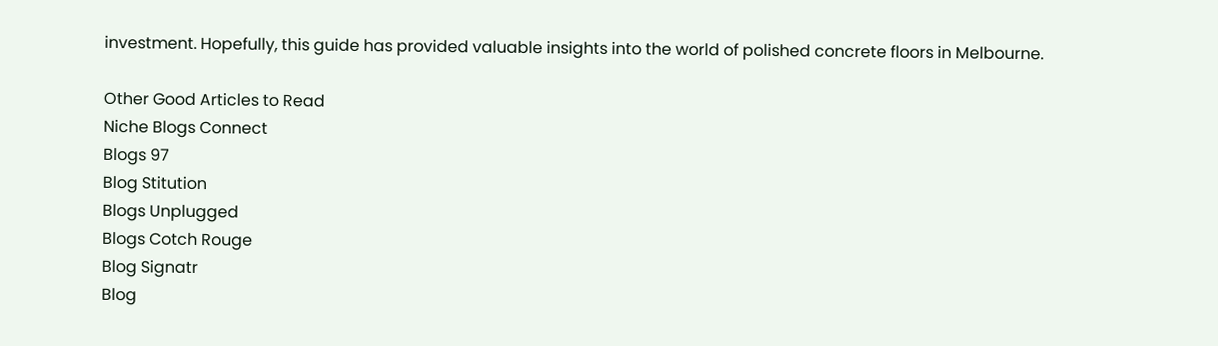investment. Hopefully, this guide has provided valuable insights into the world of polished concrete floors in Melbourne.

Other Good Articles to Read
Niche Blogs Connect
Blogs 97
Blog Stitution
Blogs Unplugged
Blogs Cotch Rouge
Blog Signatr
Blog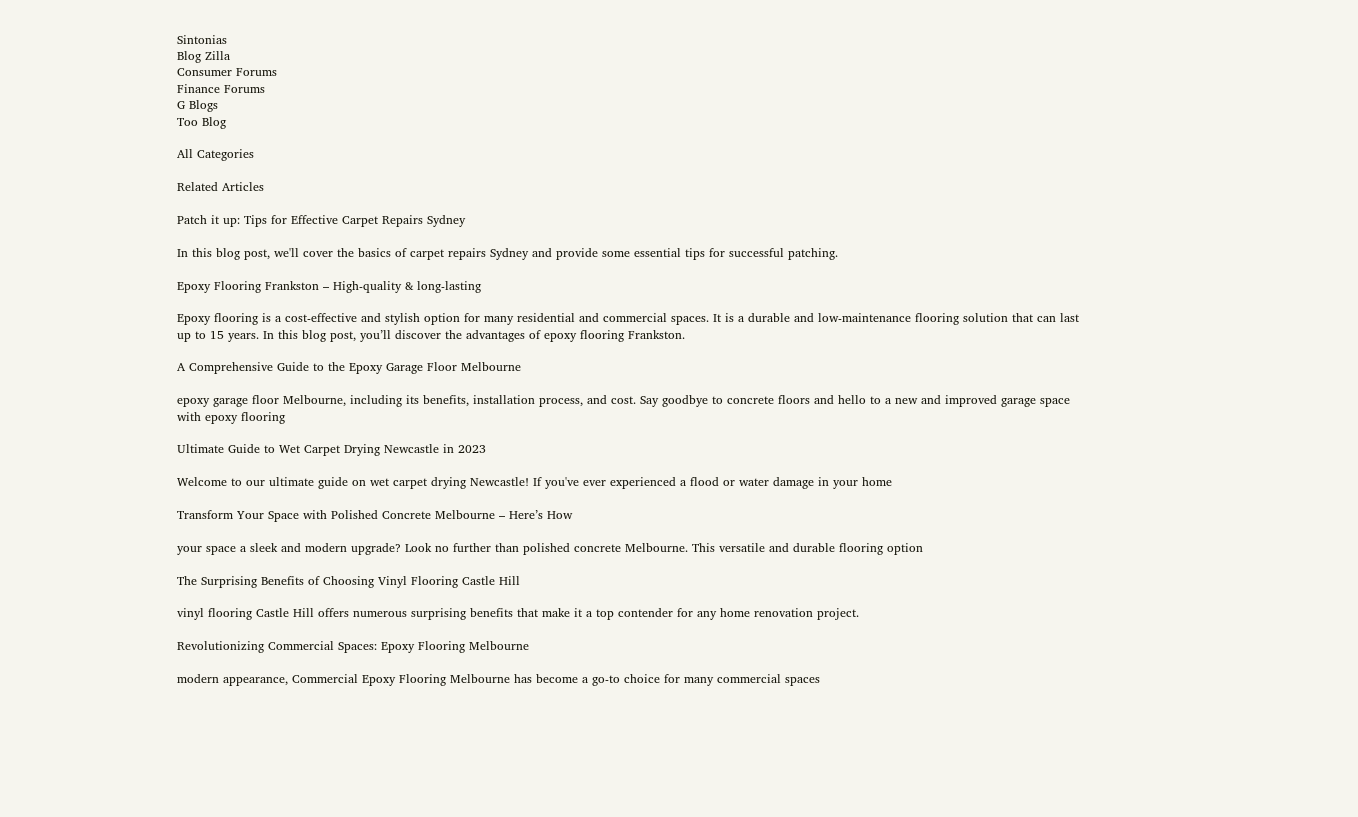Sintonias
Blog Zilla
Consumer Forums
Finance Forums
G Blogs
Too Blog

All Categories

Related Articles

Patch it up: Tips for Effective Carpet Repairs Sydney

In this blog post, we'll cover the basics of carpet repairs Sydney and provide some essential tips for successful patching.

Epoxy Flooring Frankston – High-quality & long-lasting

Epoxy flooring is a cost-effective and stylish option for many residential and commercial spaces. It is a durable and low-maintenance flooring solution that can last up to 15 years. In this blog post, you’ll discover the advantages of epoxy flooring Frankston.

A Comprehensive Guide to the Epoxy Garage Floor Melbourne

epoxy garage floor Melbourne, including its benefits, installation process, and cost. Say goodbye to concrete floors and hello to a new and improved garage space with epoxy flooring

Ultimate Guide to Wet Carpet Drying Newcastle in 2023

Welcome to our ultimate guide on wet carpet drying Newcastle! If you've ever experienced a flood or water damage in your home

Transform Your Space with Polished Concrete Melbourne – Here’s How

your space a sleek and modern upgrade? Look no further than polished concrete Melbourne. This versatile and durable flooring option

The Surprising Benefits of Choosing Vinyl Flooring Castle Hill

vinyl flooring Castle Hill offers numerous surprising benefits that make it a top contender for any home renovation project.

Revolutionizing Commercial Spaces: Epoxy Flooring Melbourne

modern appearance, Commercial Epoxy Flooring Melbourne has become a go-to choice for many commercial spaces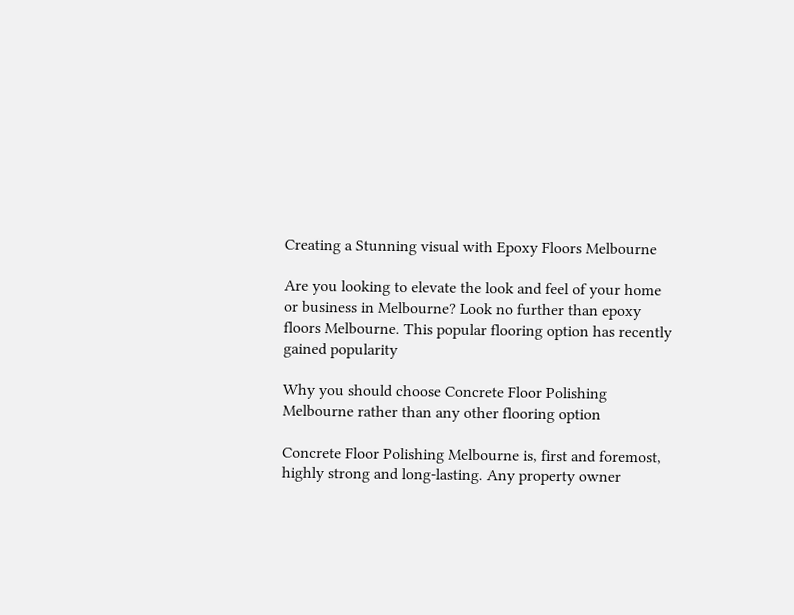Creating a Stunning visual with Epoxy Floors Melbourne

Are you looking to elevate the look and feel of your home or business in Melbourne? Look no further than epoxy floors Melbourne. This popular flooring option has recently gained popularity

Why you should choose Concrete Floor Polishing Melbourne rather than any other flooring option

Concrete Floor Polishing Melbourne is, first and foremost, highly strong and long-lasting. Any property owner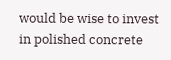would be wise to invest in polished concrete